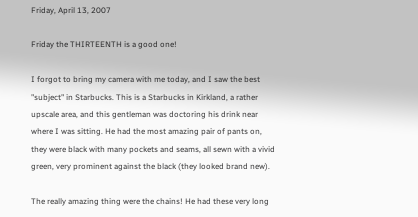Friday, April 13, 2007

Friday the THIRTEENTH is a good one!

I forgot to bring my camera with me today, and I saw the best "subject" in Starbucks. This is a Starbucks in Kirkland, a rather upscale area, and this gentleman was doctoring his drink near where I was sitting. He had the most amazing pair of pants on, they were black with many pockets and seams, all sewn with a vivid green, very prominent against the black (they looked brand new).

The really amazing thing were the chains! He had these very long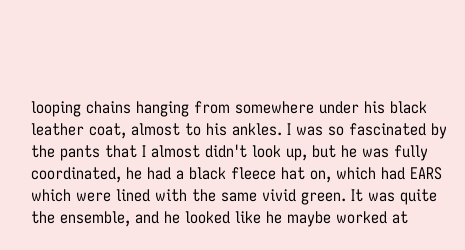looping chains hanging from somewhere under his black leather coat, almost to his ankles. I was so fascinated by the pants that I almost didn't look up, but he was fully coordinated, he had a black fleece hat on, which had EARS which were lined with the same vivid green. It was quite the ensemble, and he looked like he maybe worked at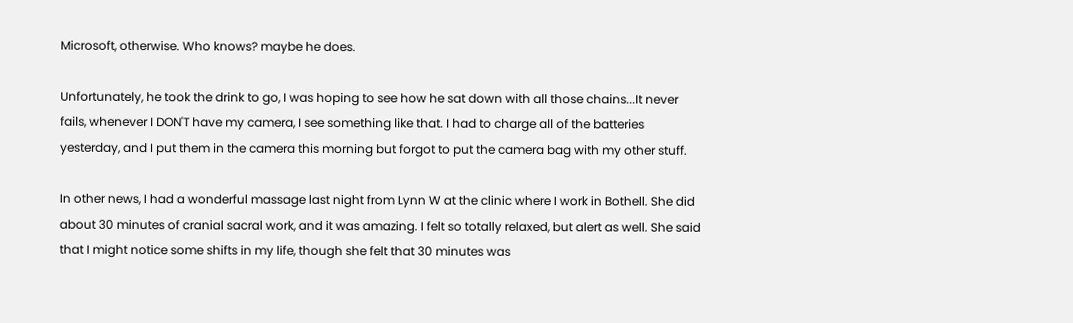Microsoft, otherwise. Who knows? maybe he does.

Unfortunately, he took the drink to go, I was hoping to see how he sat down with all those chains...It never fails, whenever I DON'T have my camera, I see something like that. I had to charge all of the batteries yesterday, and I put them in the camera this morning but forgot to put the camera bag with my other stuff.

In other news, I had a wonderful massage last night from Lynn W at the clinic where I work in Bothell. She did about 30 minutes of cranial sacral work, and it was amazing. I felt so totally relaxed, but alert as well. She said that I might notice some shifts in my life, though she felt that 30 minutes was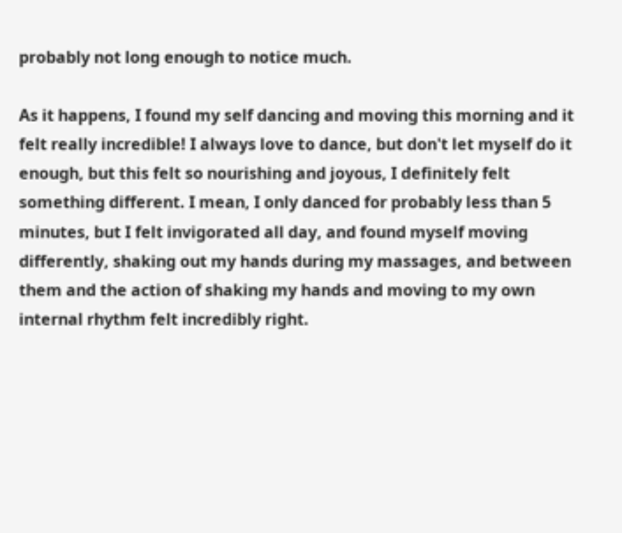probably not long enough to notice much.

As it happens, I found my self dancing and moving this morning and it felt really incredible! I always love to dance, but don't let myself do it enough, but this felt so nourishing and joyous, I definitely felt something different. I mean, I only danced for probably less than 5 minutes, but I felt invigorated all day, and found myself moving differently, shaking out my hands during my massages, and between them and the action of shaking my hands and moving to my own internal rhythm felt incredibly right.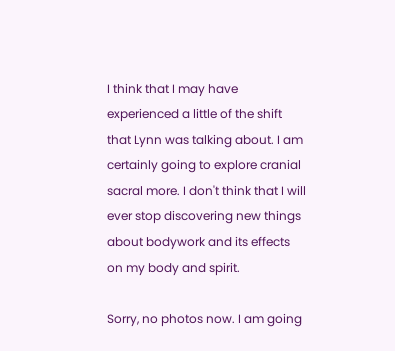I think that I may have experienced a little of the shift that Lynn was talking about. I am certainly going to explore cranial sacral more. I don't think that I will ever stop discovering new things about bodywork and its effects on my body and spirit.

Sorry, no photos now. I am going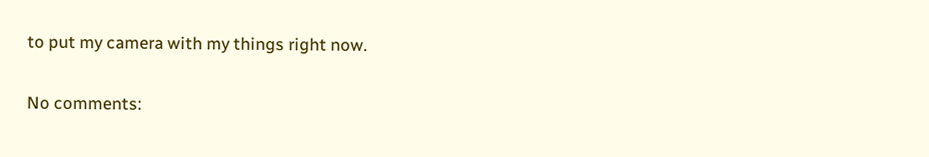to put my camera with my things right now.

No comments: